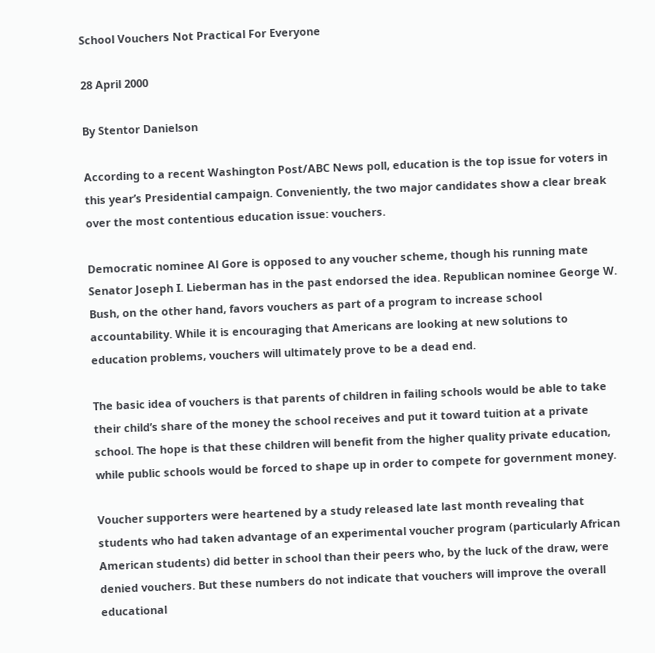School Vouchers Not Practical For Everyone

28 April 2000

By Stentor Danielson

According to a recent Washington Post/ABC News poll, education is the top issue for voters in this year’s Presidential campaign. Conveniently, the two major candidates show a clear break over the most contentious education issue: vouchers.

Democratic nominee Al Gore is opposed to any voucher scheme, though his running mate Senator Joseph I. Lieberman has in the past endorsed the idea. Republican nominee George W. Bush, on the other hand, favors vouchers as part of a program to increase school accountability. While it is encouraging that Americans are looking at new solutions to education problems, vouchers will ultimately prove to be a dead end.

The basic idea of vouchers is that parents of children in failing schools would be able to take their child’s share of the money the school receives and put it toward tuition at a private school. The hope is that these children will benefit from the higher quality private education, while public schools would be forced to shape up in order to compete for government money.

Voucher supporters were heartened by a study released late last month revealing that students who had taken advantage of an experimental voucher program (particularly African American students) did better in school than their peers who, by the luck of the draw, were denied vouchers. But these numbers do not indicate that vouchers will improve the overall educational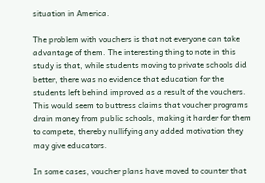situation in America.

The problem with vouchers is that not everyone can take advantage of them. The interesting thing to note in this study is that, while students moving to private schools did better, there was no evidence that education for the students left behind improved as a result of the vouchers. This would seem to buttress claims that voucher programs drain money from public schools, making it harder for them to compete, thereby nullifying any added motivation they may give educators.

In some cases, voucher plans have moved to counter that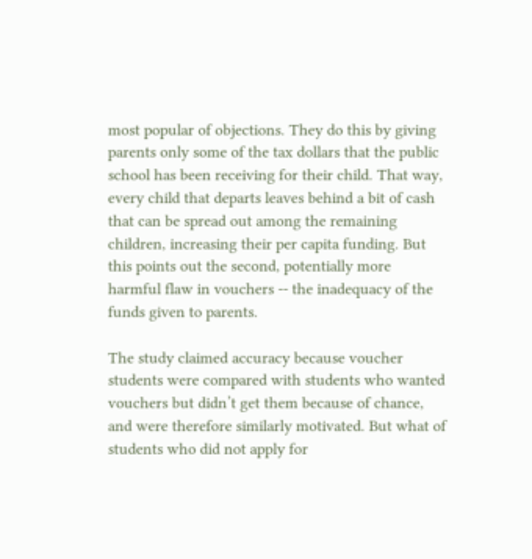most popular of objections. They do this by giving parents only some of the tax dollars that the public school has been receiving for their child. That way, every child that departs leaves behind a bit of cash that can be spread out among the remaining children, increasing their per capita funding. But this points out the second, potentially more harmful flaw in vouchers -- the inadequacy of the funds given to parents.

The study claimed accuracy because voucher students were compared with students who wanted vouchers but didn’t get them because of chance, and were therefore similarly motivated. But what of students who did not apply for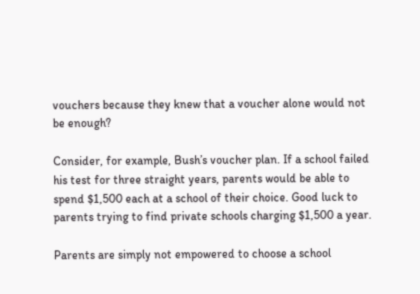vouchers because they knew that a voucher alone would not be enough?

Consider, for example, Bush’s voucher plan. If a school failed his test for three straight years, parents would be able to spend $1,500 each at a school of their choice. Good luck to parents trying to find private schools charging $1,500 a year.

Parents are simply not empowered to choose a school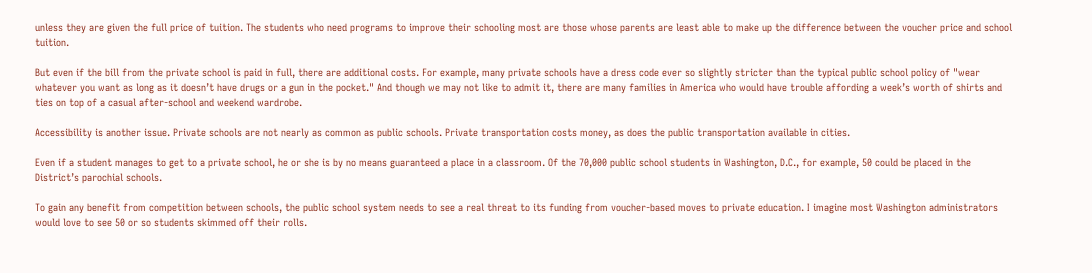unless they are given the full price of tuition. The students who need programs to improve their schooling most are those whose parents are least able to make up the difference between the voucher price and school tuition.

But even if the bill from the private school is paid in full, there are additional costs. For example, many private schools have a dress code ever so slightly stricter than the typical public school policy of "wear whatever you want as long as it doesn’t have drugs or a gun in the pocket." And though we may not like to admit it, there are many families in America who would have trouble affording a week’s worth of shirts and ties on top of a casual after-school and weekend wardrobe.

Accessibility is another issue. Private schools are not nearly as common as public schools. Private transportation costs money, as does the public transportation available in cities.

Even if a student manages to get to a private school, he or she is by no means guaranteed a place in a classroom. Of the 70,000 public school students in Washington, D.C., for example, 50 could be placed in the District’s parochial schools.

To gain any benefit from competition between schools, the public school system needs to see a real threat to its funding from voucher-based moves to private education. I imagine most Washington administrators would love to see 50 or so students skimmed off their rolls.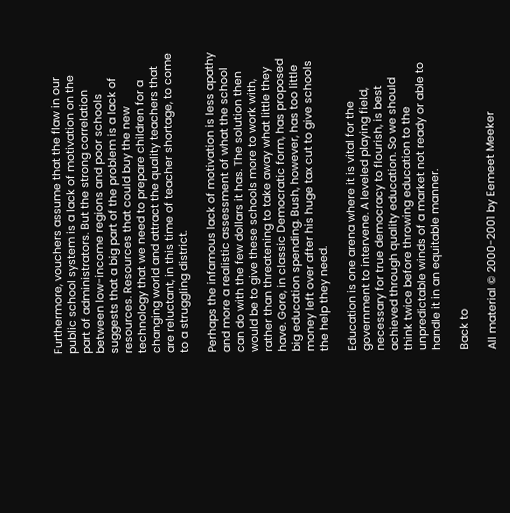Furthermore, vouchers assume that the flaw in our public school system is a lack of motivation on the part of administrators. But the strong correlation between low-income regions and poor schools suggests that a big part of the problem is a lack of resources. Resources that could buy the new technology that we need to prepare children for a changing world and attract the quality teachers that are reluctant, in this time of teacher shortage, to come to a struggling district.

Perhaps the infamous lack of motivation is less apathy and more a realistic assessment of what the school can do with the few dollars it has. The solution then would be to give these schools more to work with, rather than threatening to take away what little they have. Gore, in classic Democratic form, has proposed big education spending. Bush, however, has too little money left over after his huge tax cut to give schools the help they need.

Education is one arena where it is vital for the government to intervene. A leveled playing field, necessary for true democracy to flourish, is best achieved through quality education. So we should think twice before throwing education to the unpredictable winds of a market not ready or able to handle it in an equitable manner.

Back to

All material © 2000-2001 by Eemeet Meeker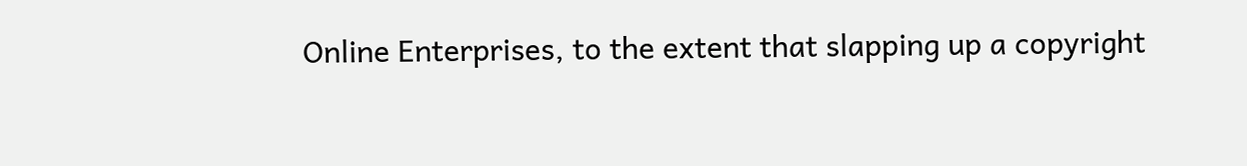Online Enterprises, to the extent that slapping up a copyright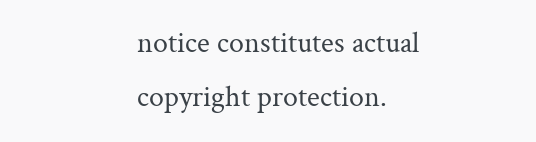notice constitutes actual copyright protection.